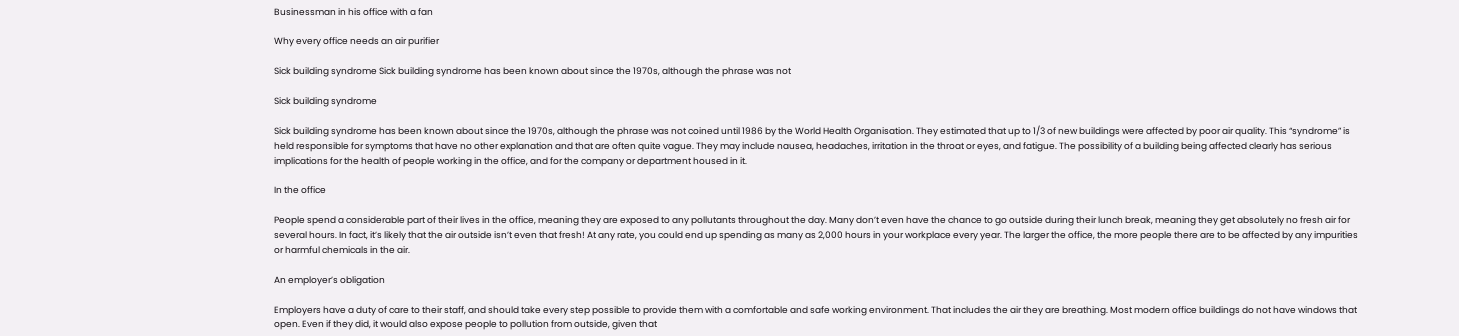Businessman in his office with a fan

Why every office needs an air purifier

Sick building syndrome Sick building syndrome has been known about since the 1970s, although the phrase was not

Sick building syndrome

Sick building syndrome has been known about since the 1970s, although the phrase was not coined until 1986 by the World Health Organisation. They estimated that up to 1/3 of new buildings were affected by poor air quality. This “syndrome” is held responsible for symptoms that have no other explanation and that are often quite vague. They may include nausea, headaches, irritation in the throat or eyes, and fatigue. The possibility of a building being affected clearly has serious implications for the health of people working in the office, and for the company or department housed in it.

In the office

People spend a considerable part of their lives in the office, meaning they are exposed to any pollutants throughout the day. Many don’t even have the chance to go outside during their lunch break, meaning they get absolutely no fresh air for several hours. In fact, it’s likely that the air outside isn’t even that fresh! At any rate, you could end up spending as many as 2,000 hours in your workplace every year. The larger the office, the more people there are to be affected by any impurities or harmful chemicals in the air.

An employer’s obligation

Employers have a duty of care to their staff, and should take every step possible to provide them with a comfortable and safe working environment. That includes the air they are breathing. Most modern office buildings do not have windows that open. Even if they did, it would also expose people to pollution from outside, given that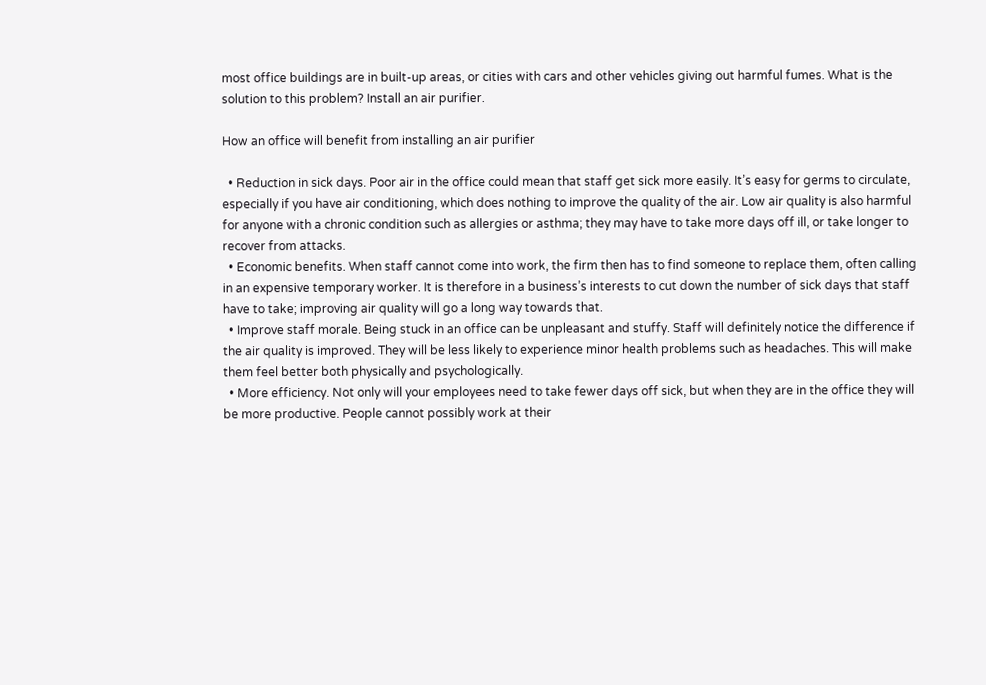most office buildings are in built-up areas, or cities with cars and other vehicles giving out harmful fumes. What is the solution to this problem? Install an air purifier.

How an office will benefit from installing an air purifier

  • Reduction in sick days. Poor air in the office could mean that staff get sick more easily. It’s easy for germs to circulate, especially if you have air conditioning, which does nothing to improve the quality of the air. Low air quality is also harmful for anyone with a chronic condition such as allergies or asthma; they may have to take more days off ill, or take longer to recover from attacks.
  • Economic benefits. When staff cannot come into work, the firm then has to find someone to replace them, often calling in an expensive temporary worker. It is therefore in a business’s interests to cut down the number of sick days that staff have to take; improving air quality will go a long way towards that.
  • Improve staff morale. Being stuck in an office can be unpleasant and stuffy. Staff will definitely notice the difference if the air quality is improved. They will be less likely to experience minor health problems such as headaches. This will make them feel better both physically and psychologically.
  • More efficiency. Not only will your employees need to take fewer days off sick, but when they are in the office they will be more productive. People cannot possibly work at their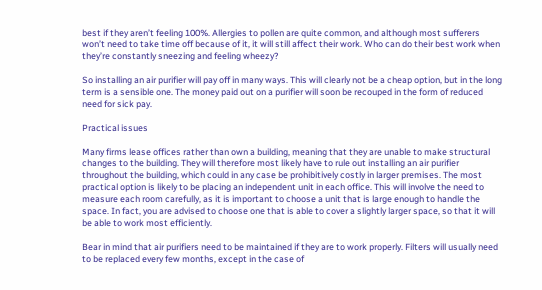best if they aren’t feeling 100%. Allergies to pollen are quite common, and although most sufferers won’t need to take time off because of it, it will still affect their work. Who can do their best work when they’re constantly sneezing and feeling wheezy?

So installing an air purifier will pay off in many ways. This will clearly not be a cheap option, but in the long term is a sensible one. The money paid out on a purifier will soon be recouped in the form of reduced need for sick pay.

Practical issues

Many firms lease offices rather than own a building, meaning that they are unable to make structural changes to the building. They will therefore most likely have to rule out installing an air purifier throughout the building, which could in any case be prohibitively costly in larger premises. The most practical option is likely to be placing an independent unit in each office. This will involve the need to measure each room carefully, as it is important to choose a unit that is large enough to handle the space. In fact, you are advised to choose one that is able to cover a slightly larger space, so that it will be able to work most efficiently.

Bear in mind that air purifiers need to be maintained if they are to work properly. Filters will usually need to be replaced every few months, except in the case of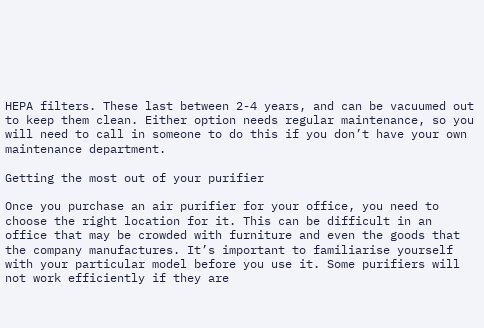HEPA filters. These last between 2-4 years, and can be vacuumed out to keep them clean. Either option needs regular maintenance, so you will need to call in someone to do this if you don’t have your own maintenance department.

Getting the most out of your purifier

Once you purchase an air purifier for your office, you need to choose the right location for it. This can be difficult in an office that may be crowded with furniture and even the goods that the company manufactures. It’s important to familiarise yourself with your particular model before you use it. Some purifiers will not work efficiently if they are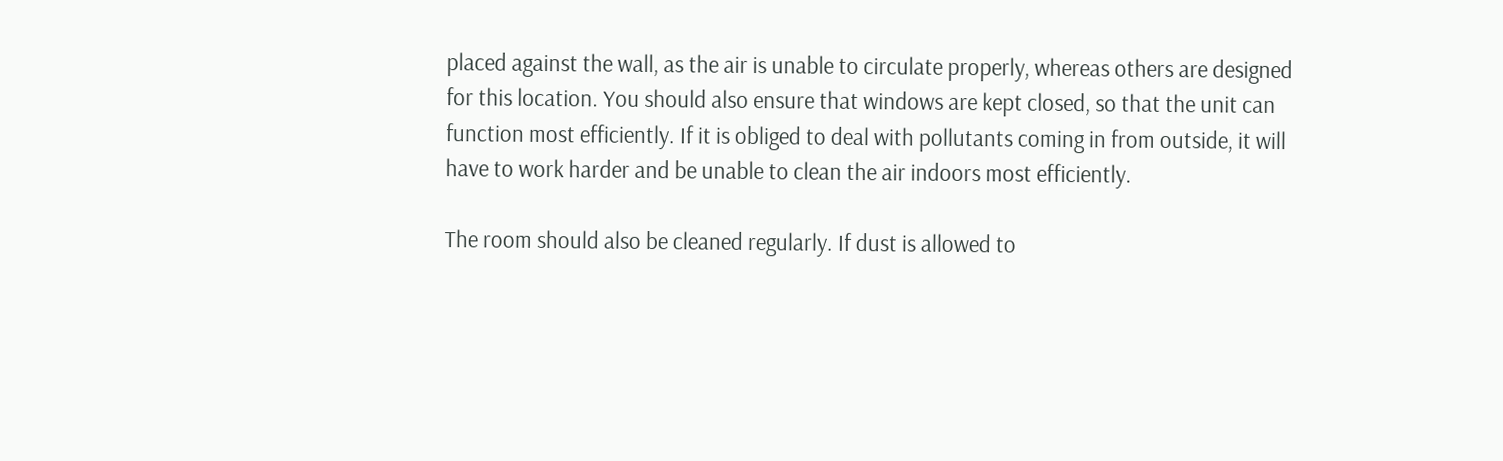placed against the wall, as the air is unable to circulate properly, whereas others are designed for this location. You should also ensure that windows are kept closed, so that the unit can function most efficiently. If it is obliged to deal with pollutants coming in from outside, it will have to work harder and be unable to clean the air indoors most efficiently.

The room should also be cleaned regularly. If dust is allowed to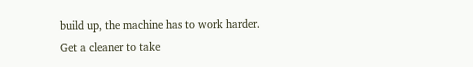build up, the machine has to work harder. Get a cleaner to take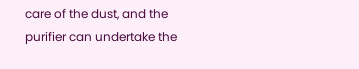care of the dust, and the purifier can undertake the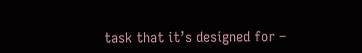task that it’s designed for –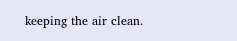keeping the air clean.